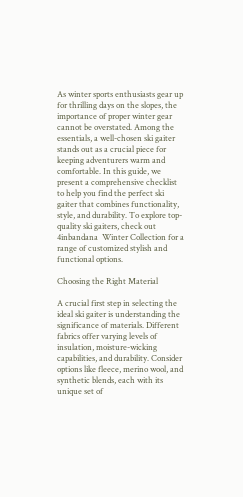As winter sports enthusiasts gear up for thrilling days on the slopes, the importance of proper winter gear cannot be overstated. Among the essentials, a well-chosen ski gaiter stands out as a crucial piece for keeping adventurers warm and comfortable. In this guide, we present a comprehensive checklist to help you find the perfect ski gaiter that combines functionality, style, and durability. To explore top-quality ski gaiters, check out 4inbandana  Winter Collection for a range of customized stylish and functional options.

Choosing the Right Material

A crucial first step in selecting the ideal ski gaiter is understanding the significance of materials. Different fabrics offer varying levels of insulation, moisture-wicking capabilities, and durability. Consider options like fleece, merino wool, and synthetic blends, each with its unique set of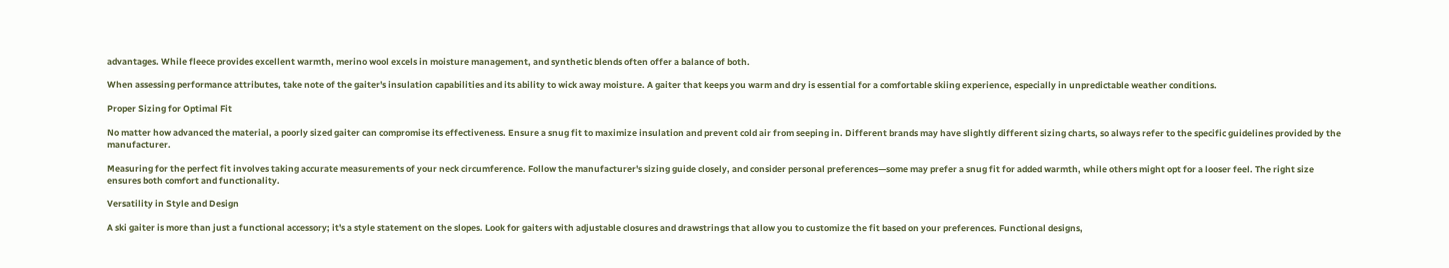advantages. While fleece provides excellent warmth, merino wool excels in moisture management, and synthetic blends often offer a balance of both.

When assessing performance attributes, take note of the gaiter's insulation capabilities and its ability to wick away moisture. A gaiter that keeps you warm and dry is essential for a comfortable skiing experience, especially in unpredictable weather conditions.

Proper Sizing for Optimal Fit

No matter how advanced the material, a poorly sized gaiter can compromise its effectiveness. Ensure a snug fit to maximize insulation and prevent cold air from seeping in. Different brands may have slightly different sizing charts, so always refer to the specific guidelines provided by the manufacturer.

Measuring for the perfect fit involves taking accurate measurements of your neck circumference. Follow the manufacturer's sizing guide closely, and consider personal preferences—some may prefer a snug fit for added warmth, while others might opt for a looser feel. The right size ensures both comfort and functionality.

Versatility in Style and Design

A ski gaiter is more than just a functional accessory; it's a style statement on the slopes. Look for gaiters with adjustable closures and drawstrings that allow you to customize the fit based on your preferences. Functional designs,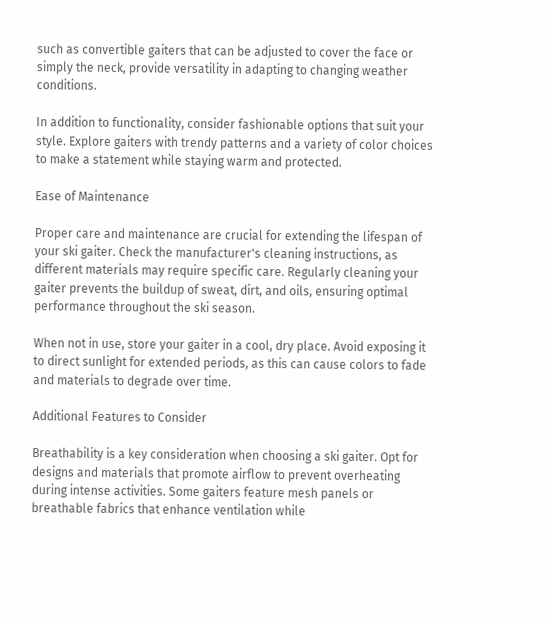such as convertible gaiters that can be adjusted to cover the face or simply the neck, provide versatility in adapting to changing weather conditions.

In addition to functionality, consider fashionable options that suit your style. Explore gaiters with trendy patterns and a variety of color choices to make a statement while staying warm and protected.

Ease of Maintenance

Proper care and maintenance are crucial for extending the lifespan of your ski gaiter. Check the manufacturer's cleaning instructions, as different materials may require specific care. Regularly cleaning your gaiter prevents the buildup of sweat, dirt, and oils, ensuring optimal performance throughout the ski season.

When not in use, store your gaiter in a cool, dry place. Avoid exposing it to direct sunlight for extended periods, as this can cause colors to fade and materials to degrade over time.

Additional Features to Consider

Breathability is a key consideration when choosing a ski gaiter. Opt for designs and materials that promote airflow to prevent overheating during intense activities. Some gaiters feature mesh panels or breathable fabrics that enhance ventilation while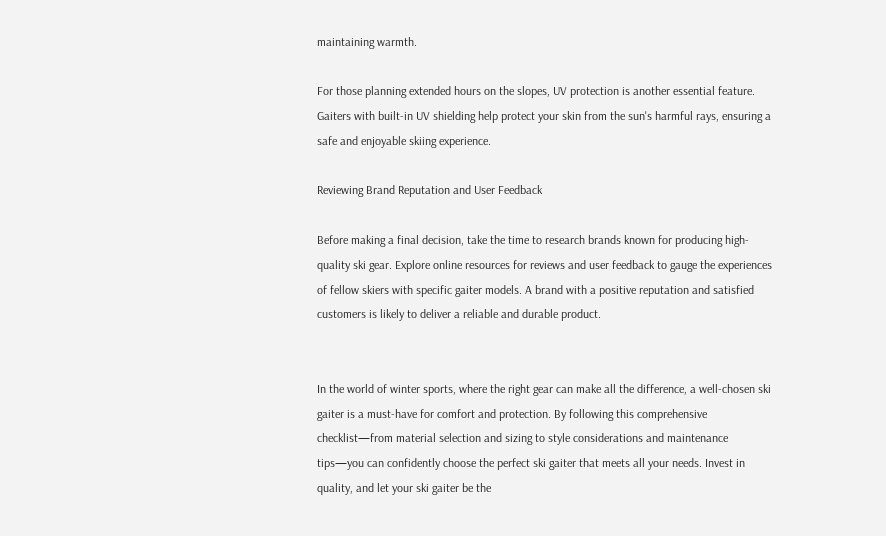maintaining warmth.

For those planning extended hours on the slopes, UV protection is another essential feature. Gaiters with built-in UV shielding help protect your skin from the sun's harmful rays, ensuring a safe and enjoyable skiing experience.

Reviewing Brand Reputation and User Feedback

Before making a final decision, take the time to research brands known for producing high-quality ski gear. Explore online resources for reviews and user feedback to gauge the experiences of fellow skiers with specific gaiter models. A brand with a positive reputation and satisfied customers is likely to deliver a reliable and durable product.


In the world of winter sports, where the right gear can make all the difference, a well-chosen ski gaiter is a must-have for comfort and protection. By following this comprehensive checklist—from material selection and sizing to style considerations and maintenance tips—you can confidently choose the perfect ski gaiter that meets all your needs. Invest in quality, and let your ski gaiter be the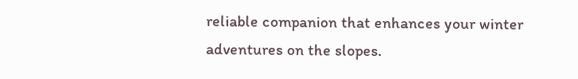reliable companion that enhances your winter adventures on the slopes.